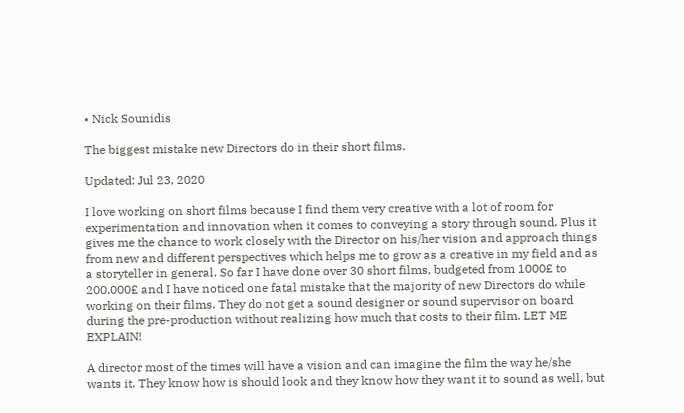• Nick Sounidis

The biggest mistake new Directors do in their short films.

Updated: Jul 23, 2020

I love working on short films because I find them very creative with a lot of room for experimentation and innovation when it comes to conveying a story through sound. Plus it gives me the chance to work closely with the Director on his/her vision and approach things from new and different perspectives which helps me to grow as a creative in my field and as a storyteller in general. So far I have done over 30 short films, budgeted from 1000£ to 200.000£ and I have noticed one fatal mistake that the majority of new Directors do while working on their films. They do not get a sound designer or sound supervisor on board during the pre-production without realizing how much that costs to their film. LET ME EXPLAIN!

A director most of the times will have a vision and can imagine the film the way he/she wants it. They know how is should look and they know how they want it to sound as well, but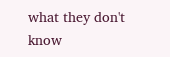what they don't know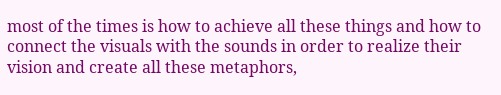most of the times is how to achieve all these things and how to connect the visuals with the sounds in order to realize their vision and create all these metaphors,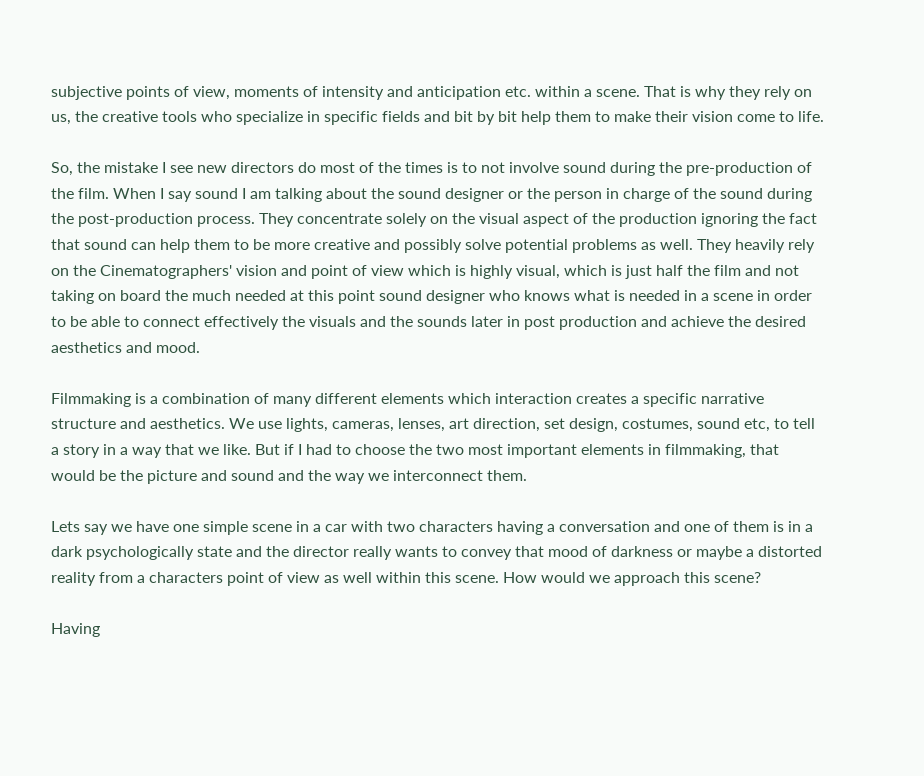subjective points of view, moments of intensity and anticipation etc. within a scene. That is why they rely on us, the creative tools who specialize in specific fields and bit by bit help them to make their vision come to life.

So, the mistake I see new directors do most of the times is to not involve sound during the pre-production of the film. When I say sound I am talking about the sound designer or the person in charge of the sound during the post-production process. They concentrate solely on the visual aspect of the production ignoring the fact that sound can help them to be more creative and possibly solve potential problems as well. They heavily rely on the Cinematographers' vision and point of view which is highly visual, which is just half the film and not taking on board the much needed at this point sound designer who knows what is needed in a scene in order to be able to connect effectively the visuals and the sounds later in post production and achieve the desired aesthetics and mood.

Filmmaking is a combination of many different elements which interaction creates a specific narrative structure and aesthetics. We use lights, cameras, lenses, art direction, set design, costumes, sound etc, to tell a story in a way that we like. But if I had to choose the two most important elements in filmmaking, that would be the picture and sound and the way we interconnect them.

Lets say we have one simple scene in a car with two characters having a conversation and one of them is in a dark psychologically state and the director really wants to convey that mood of darkness or maybe a distorted reality from a characters point of view as well within this scene. How would we approach this scene?

Having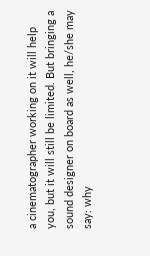a cinematographer working on it will help you, but it will still be limited. But bringing a sound designer on board as well, he/she may say: why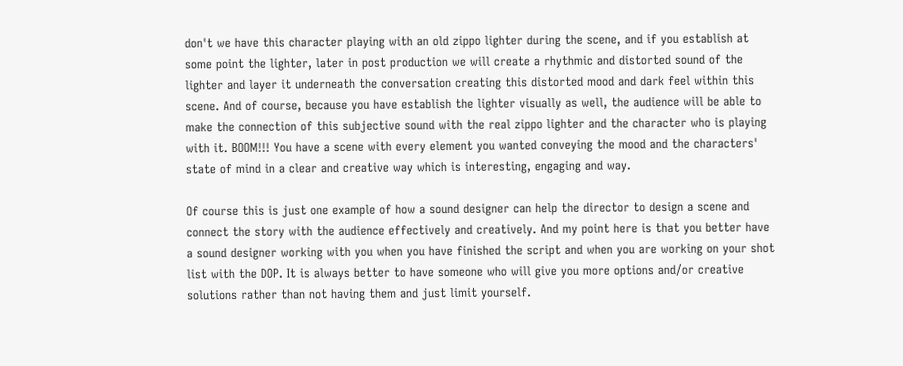don't we have this character playing with an old zippo lighter during the scene, and if you establish at some point the lighter, later in post production we will create a rhythmic and distorted sound of the lighter and layer it underneath the conversation creating this distorted mood and dark feel within this scene. And of course, because you have establish the lighter visually as well, the audience will be able to make the connection of this subjective sound with the real zippo lighter and the character who is playing with it. BOOM!!! You have a scene with every element you wanted conveying the mood and the characters' state of mind in a clear and creative way which is interesting, engaging and way.

Of course this is just one example of how a sound designer can help the director to design a scene and connect the story with the audience effectively and creatively. And my point here is that you better have a sound designer working with you when you have finished the script and when you are working on your shot list with the DOP. It is always better to have someone who will give you more options and/or creative solutions rather than not having them and just limit yourself.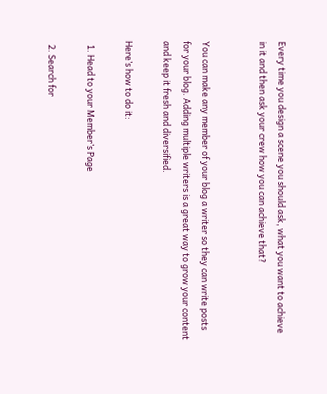Every time you design a scene you should ask, what you want to achieve in it and then ask your crew how you can achieve that?


You can make any member of your blog a writer so they can write posts for your blog. Adding multiple writers is a great way to grow your content and keep it fresh and diversified.

Here’s how to do it:

  1. Head to your Member’s Page

  2. Search for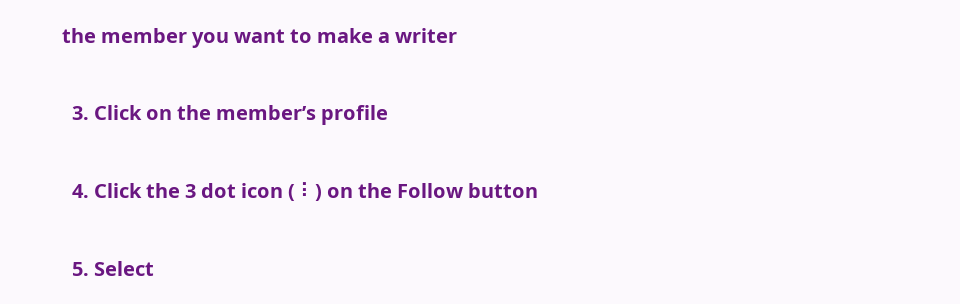the member you want to make a writer

  3. Click on the member’s profile

  4. Click the 3 dot icon ( ⠇) on the Follow button

  5. Select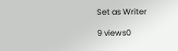Set as Writer

9 views0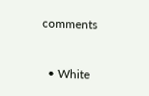comments


  • White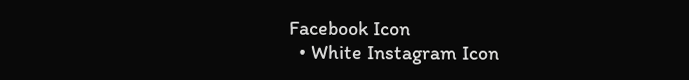Facebook Icon
  • White Instagram Icon